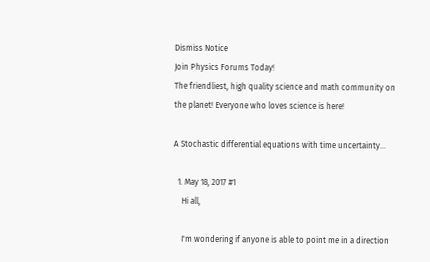Dismiss Notice
Join Physics Forums Today!
The friendliest, high quality science and math community on the planet! Everyone who loves science is here!

A Stochastic differential equations with time uncertainty...

  1. May 18, 2017 #1
    Hi all,

    I'm wondering if anyone is able to point me in a direction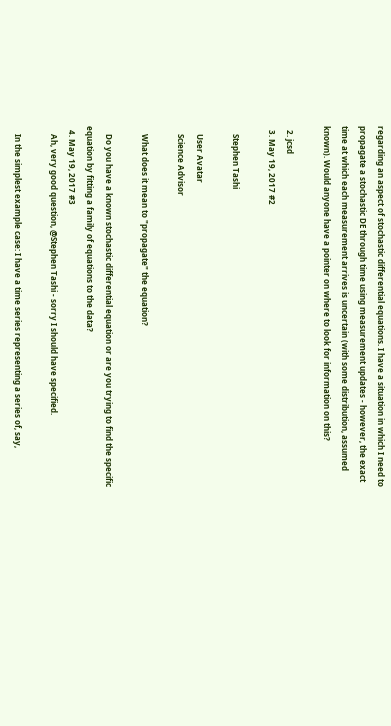regarding an aspect of stochastic differential equations. I have a situation in which I need to propagate a stochastic DE through time using measurement updates - however, the exact time at which each measurement arrives is uncertain (with some distribution, assumed known). Would anyone have a pointer on where to look for information on this?

  2. jcsd
  3. May 19, 2017 #2

    Stephen Tashi

    User Avatar
    Science Advisor

    What does it mean to "propagate" the equation?

    Do you have a known stochastic differential equation or are you trying to find the specific equation by fitting a family of equations to the data?
  4. May 19, 2017 #3
    Ah, very good question, @Stephen Tashi - sorry I should have specified.

    In the simplest example case: I have a time series representing a series of, say,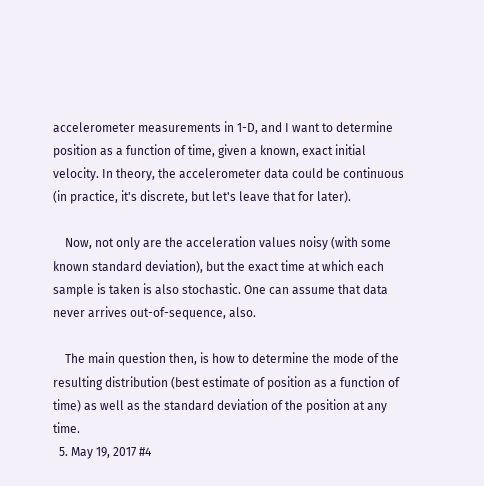accelerometer measurements in 1-D, and I want to determine position as a function of time, given a known, exact initial velocity. In theory, the accelerometer data could be continuous (in practice, it's discrete, but let's leave that for later).

    Now, not only are the acceleration values noisy (with some known standard deviation), but the exact time at which each sample is taken is also stochastic. One can assume that data never arrives out-of-sequence, also.

    The main question then, is how to determine the mode of the resulting distribution (best estimate of position as a function of time) as well as the standard deviation of the position at any time.
  5. May 19, 2017 #4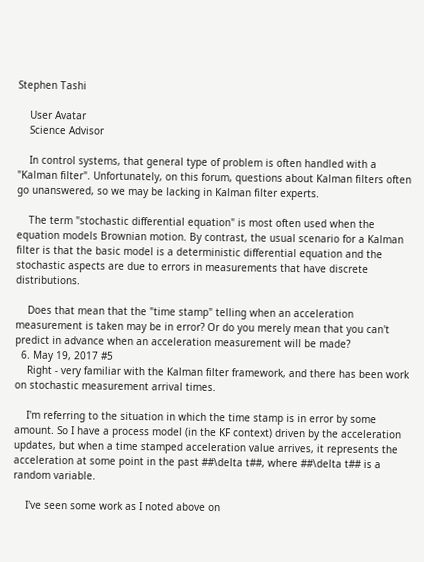Stephen Tashi

    User Avatar
    Science Advisor

    In control systems, that general type of problem is often handled with a "Kalman filter". Unfortunately, on this forum, questions about Kalman filters often go unanswered, so we may be lacking in Kalman filter experts.

    The term "stochastic differential equation" is most often used when the equation models Brownian motion. By contrast, the usual scenario for a Kalman filter is that the basic model is a deterministic differential equation and the stochastic aspects are due to errors in measurements that have discrete distributions.

    Does that mean that the "time stamp" telling when an acceleration measurement is taken may be in error? Or do you merely mean that you can't predict in advance when an acceleration measurement will be made?
  6. May 19, 2017 #5
    Right - very familiar with the Kalman filter framework, and there has been work on stochastic measurement arrival times.

    I'm referring to the situation in which the time stamp is in error by some amount. So I have a process model (in the KF context) driven by the acceleration updates, but when a time stamped acceleration value arrives, it represents the acceleration at some point in the past ##\delta t##, where ##\delta t## is a random variable.

    I've seen some work as I noted above on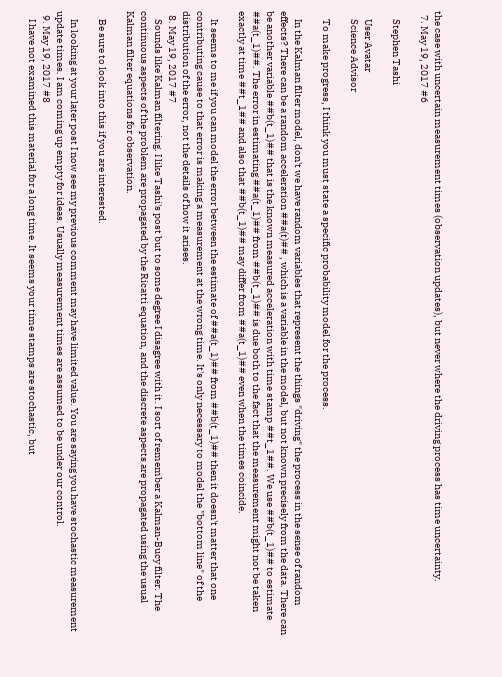the case with uncertain measurement times (observation updates), but never where the driving process has time uncertainty.
  7. May 19, 2017 #6

    Stephen Tashi

    User Avatar
    Science Advisor

    To make progress, I think you must state a specific probability model for the process.

    In the Kalman filter model, don't we have random variables that represent the things "driving" the process in the sense of random effects? There can be a random acceleration ##a(t)## , which is a variable in the model, but not known precisely from the data. There can be another variable ##b(t_1)## that is the known measured acceleration with time stamp ##t_1##. We use ##b(t_1)## to estimate ##a(t_1)##. The error in estimating ##a(t_1)## from ##b(t_1)## is due both to the fact that the measurement might not be taken exactly at time ##t_1## and also that ##b(t_1)## may differ from ##a(t_1)## even when the times coincide.

    It seems to me if you can model the error between the estimate of ##a(t_1)## from ##b(t_1)## then it doesn't matter that one contributing cause to that error is making a measurement at the wrong time. It's only necessary to model the "bottom line" of the distribution of the error, not the details of how it arises.
  8. May 19, 2017 #7
    Sounds like Kalman filtering. I like Tashi's post but to some degree I disagree with it. I sort of remember a Kalman-Bucy filter. The continuous aspects of the problem are propagated by the Ricatti equation, and the discrete aspects are propagated using the usual Kalman filter equations for observation.

    Be sure to look into this if you are interested.

    In looking at your later post I now see my previous comment may have limited value. You are saying you have stochastic measurement update times. I am coming up empty for ideas. Usually measurement times are assumed to be under our control.
  9. May 19, 2017 #8
    I have not examined this material for a long time. It seems your time stamps are stochastic, but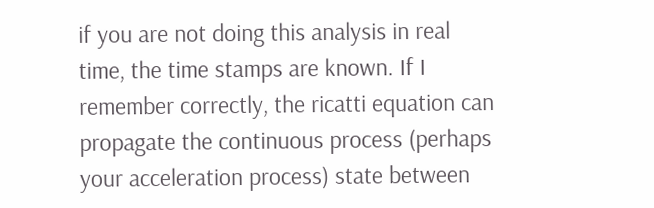if you are not doing this analysis in real time, the time stamps are known. If I remember correctly, the ricatti equation can propagate the continuous process (perhaps your acceleration process) state between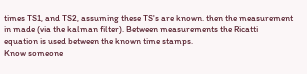times TS1, and TS2, assuming these TS's are known. then the measurement in made (via the kalman filter). Between measurements the Ricatti equation is used between the known time stamps.
Know someone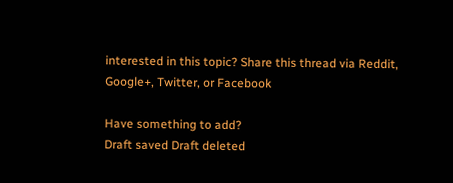interested in this topic? Share this thread via Reddit, Google+, Twitter, or Facebook

Have something to add?
Draft saved Draft deleted